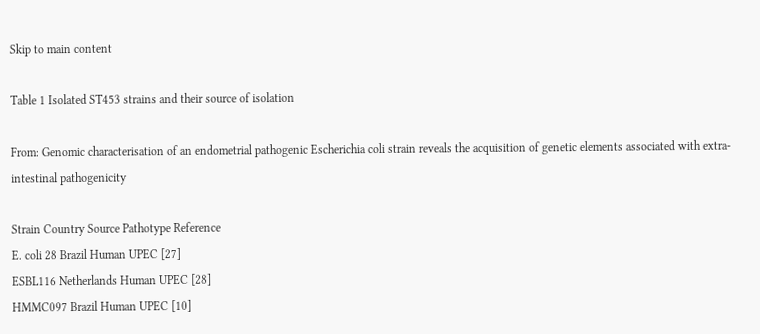Skip to main content

Table 1 Isolated ST453 strains and their source of isolation

From: Genomic characterisation of an endometrial pathogenic Escherichia coli strain reveals the acquisition of genetic elements associated with extra-intestinal pathogenicity

Strain Country Source Pathotype Reference
E. coli 28 Brazil Human UPEC [27]
ESBL116 Netherlands Human UPEC [28]
HMMC097 Brazil Human UPEC [10]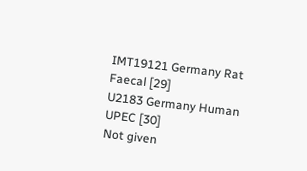IMT19121 Germany Rat Faecal [29]
U2183 Germany Human UPEC [30]
Not given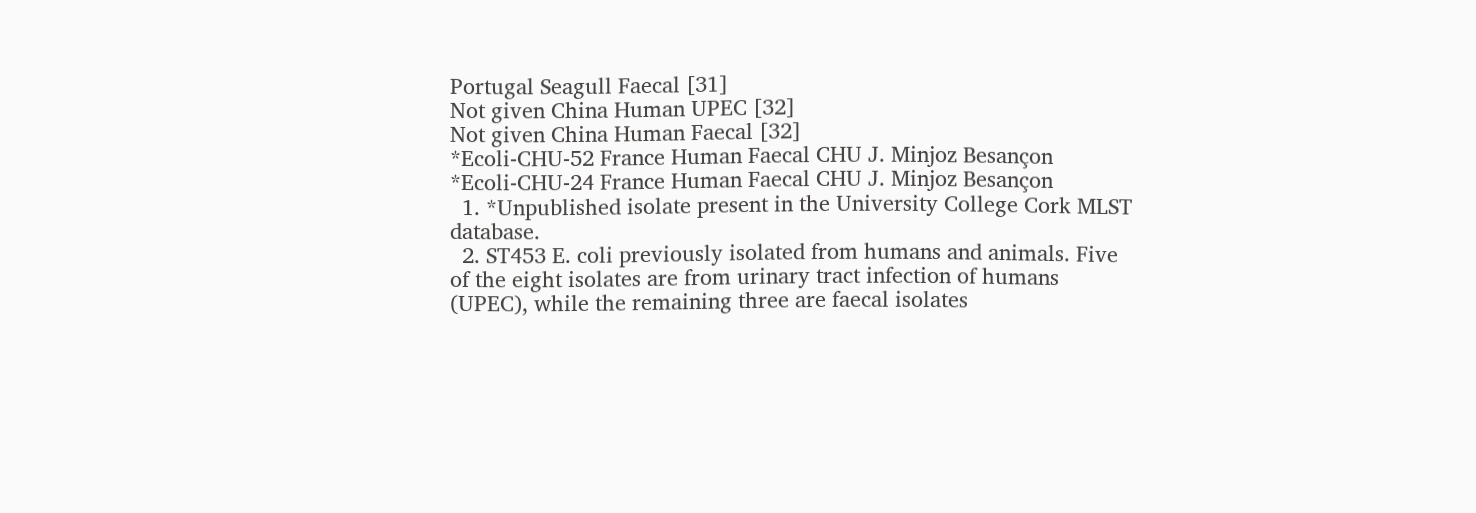Portugal Seagull Faecal [31]
Not given China Human UPEC [32]
Not given China Human Faecal [32]
*Ecoli-CHU-52 France Human Faecal CHU J. Minjoz Besançon
*Ecoli-CHU-24 France Human Faecal CHU J. Minjoz Besançon
  1. *Unpublished isolate present in the University College Cork MLST database.
  2. ST453 E. coli previously isolated from humans and animals. Five of the eight isolates are from urinary tract infection of humans (UPEC), while the remaining three are faecal isolates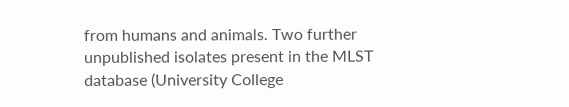from humans and animals. Two further unpublished isolates present in the MLST database (University College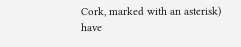Cork, marked with an asterisk) have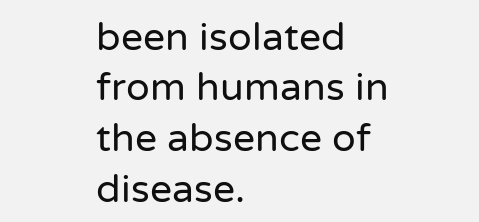been isolated from humans in the absence of disease.